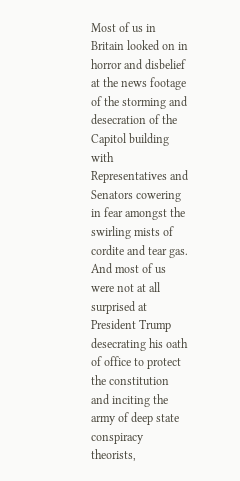Most of us in Britain looked on in horror and disbelief at the news footage of the storming and desecration of the Capitol building with Representatives and Senators cowering in fear amongst the swirling mists of cordite and tear gas. And most of us were not at all surprised at President Trump desecrating his oath of office to protect the constitution and inciting the army of deep state conspiracy theorists,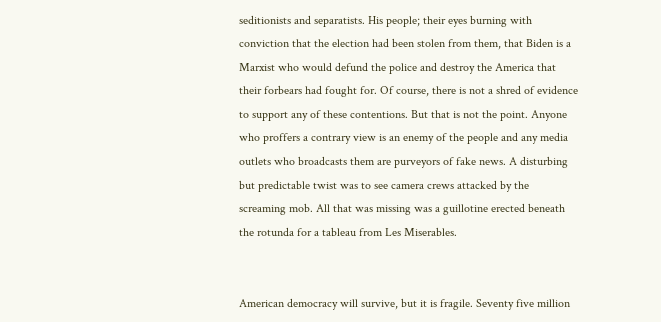seditionists and separatists. His people; their eyes burning with conviction that the election had been stolen from them, that Biden is a Marxist who would defund the police and destroy the America that their forbears had fought for. Of course, there is not a shred of evidence to support any of these contentions. But that is not the point. Anyone who proffers a contrary view is an enemy of the people and any media outlets who broadcasts them are purveyors of fake news. A disturbing but predictable twist was to see camera crews attacked by the screaming mob. All that was missing was a guillotine erected beneath the rotunda for a tableau from Les Miserables.


American democracy will survive, but it is fragile. Seventy five million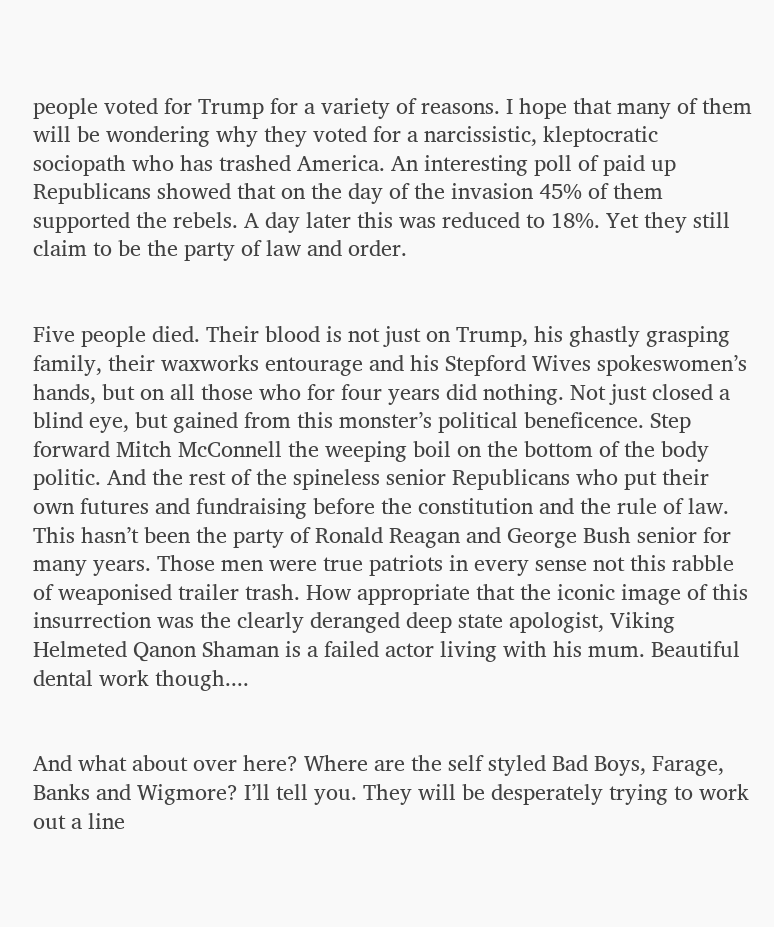people voted for Trump for a variety of reasons. I hope that many of them will be wondering why they voted for a narcissistic, kleptocratic sociopath who has trashed America. An interesting poll of paid up Republicans showed that on the day of the invasion 45% of them supported the rebels. A day later this was reduced to 18%. Yet they still claim to be the party of law and order.


Five people died. Their blood is not just on Trump, his ghastly grasping family, their waxworks entourage and his Stepford Wives spokeswomen’s hands, but on all those who for four years did nothing. Not just closed a blind eye, but gained from this monster’s political beneficence. Step forward Mitch McConnell the weeping boil on the bottom of the body politic. And the rest of the spineless senior Republicans who put their own futures and fundraising before the constitution and the rule of law. This hasn’t been the party of Ronald Reagan and George Bush senior for many years. Those men were true patriots in every sense not this rabble of weaponised trailer trash. How appropriate that the iconic image of this insurrection was the clearly deranged deep state apologist, Viking Helmeted Qanon Shaman is a failed actor living with his mum. Beautiful dental work though....


And what about over here? Where are the self styled Bad Boys, Farage, Banks and Wigmore? I’ll tell you. They will be desperately trying to work out a line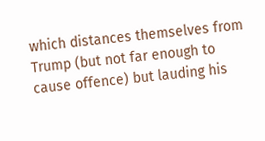which distances themselves from Trump (but not far enough to cause offence) but lauding his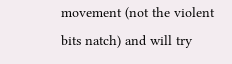movement (not the violent bits natch) and will try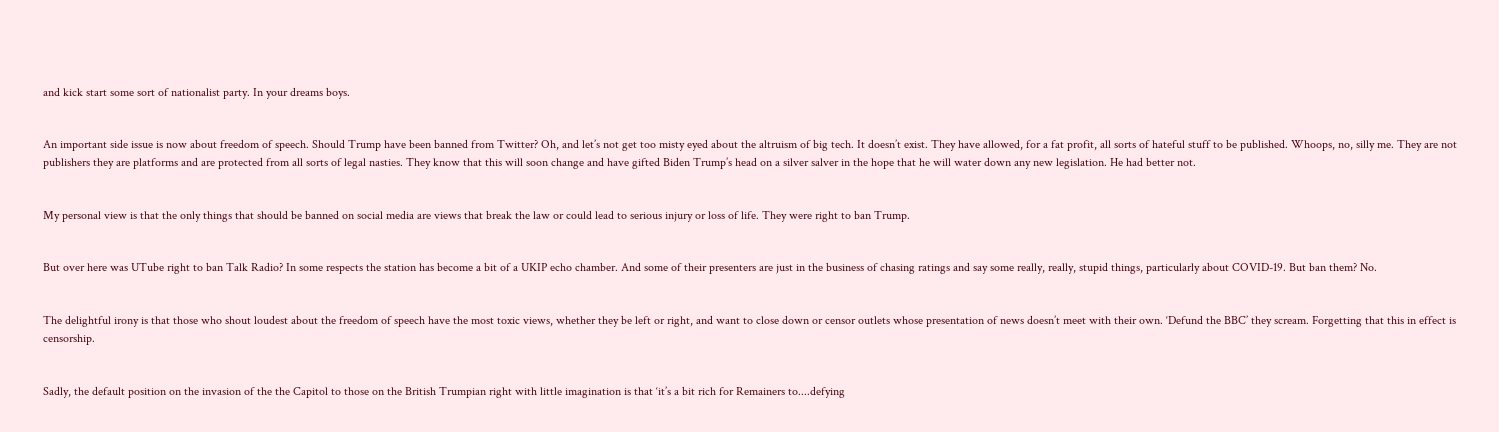and kick start some sort of nationalist party. In your dreams boys.


An important side issue is now about freedom of speech. Should Trump have been banned from Twitter? Oh, and let’s not get too misty eyed about the altruism of big tech. It doesn’t exist. They have allowed, for a fat profit, all sorts of hateful stuff to be published. Whoops, no, silly me. They are not publishers they are platforms and are protected from all sorts of legal nasties. They know that this will soon change and have gifted Biden Trump’s head on a silver salver in the hope that he will water down any new legislation. He had better not.


My personal view is that the only things that should be banned on social media are views that break the law or could lead to serious injury or loss of life. They were right to ban Trump.


But over here was UTube right to ban Talk Radio? In some respects the station has become a bit of a UKIP echo chamber. And some of their presenters are just in the business of chasing ratings and say some really, really, stupid things, particularly about COVID-19. But ban them? No.


The delightful irony is that those who shout loudest about the freedom of speech have the most toxic views, whether they be left or right, and want to close down or censor outlets whose presentation of news doesn’t meet with their own. ‘Defund the BBC’ they scream. Forgetting that this in effect is censorship.


Sadly, the default position on the invasion of the the Capitol to those on the British Trumpian right with little imagination is that ‘it’s a bit rich for Remainers to....defying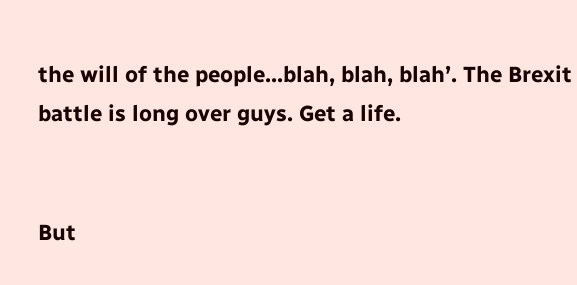the will of the people...blah, blah, blah’. The Brexit battle is long over guys. Get a life.


But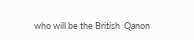who will be the British  Qanon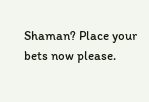Shaman? Place your bets now please.